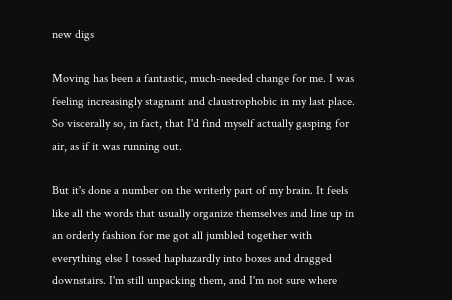new digs

Moving has been a fantastic, much-needed change for me. I was feeling increasingly stagnant and claustrophobic in my last place. So viscerally so, in fact, that I'd find myself actually gasping for air, as if it was running out.

But it's done a number on the writerly part of my brain. It feels like all the words that usually organize themselves and line up in an orderly fashion for me got all jumbled together with everything else I tossed haphazardly into boxes and dragged downstairs. I'm still unpacking them, and I'm not sure where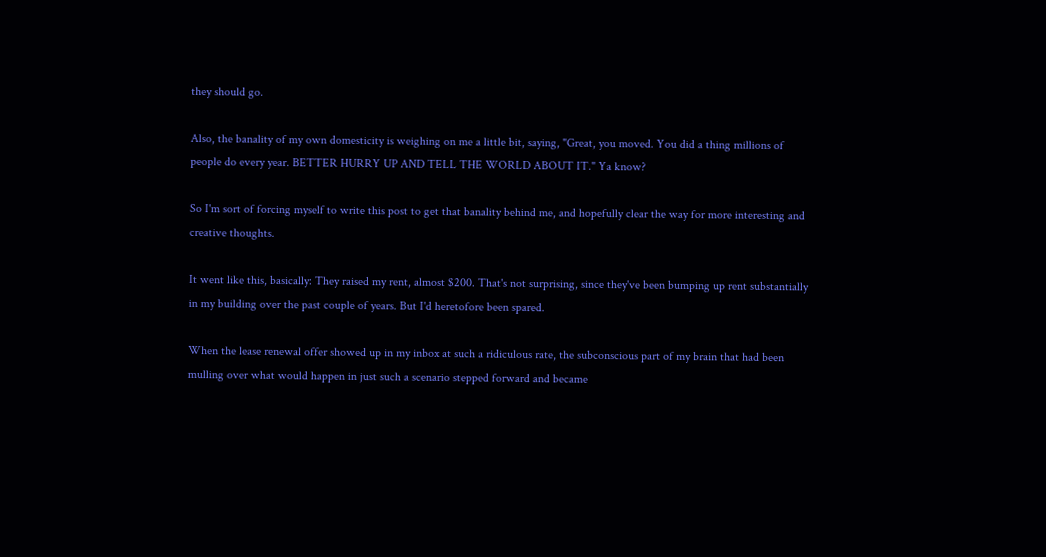they should go.

Also, the banality of my own domesticity is weighing on me a little bit, saying, "Great, you moved. You did a thing millions of people do every year. BETTER HURRY UP AND TELL THE WORLD ABOUT IT." Ya know?

So I'm sort of forcing myself to write this post to get that banality behind me, and hopefully clear the way for more interesting and creative thoughts.

It went like this, basically: They raised my rent, almost $200. That's not surprising, since they've been bumping up rent substantially in my building over the past couple of years. But I'd heretofore been spared.

When the lease renewal offer showed up in my inbox at such a ridiculous rate, the subconscious part of my brain that had been mulling over what would happen in just such a scenario stepped forward and became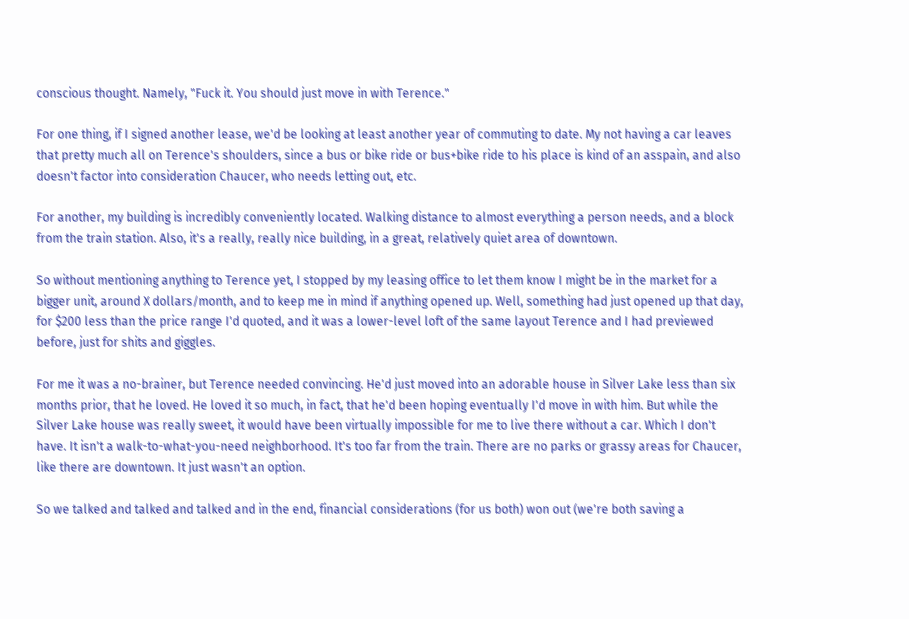conscious thought. Namely, "Fuck it. You should just move in with Terence."

For one thing, if I signed another lease, we'd be looking at least another year of commuting to date. My not having a car leaves that pretty much all on Terence's shoulders, since a bus or bike ride or bus+bike ride to his place is kind of an asspain, and also doesn't factor into consideration Chaucer, who needs letting out, etc.

For another, my building is incredibly conveniently located. Walking distance to almost everything a person needs, and a block from the train station. Also, it's a really, really nice building, in a great, relatively quiet area of downtown.

So without mentioning anything to Terence yet, I stopped by my leasing office to let them know I might be in the market for a bigger unit, around X dollars/month, and to keep me in mind if anything opened up. Well, something had just opened up that day, for $200 less than the price range I'd quoted, and it was a lower-level loft of the same layout Terence and I had previewed before, just for shits and giggles.

For me it was a no-brainer, but Terence needed convincing. He'd just moved into an adorable house in Silver Lake less than six months prior, that he loved. He loved it so much, in fact, that he'd been hoping eventually I'd move in with him. But while the Silver Lake house was really sweet, it would have been virtually impossible for me to live there without a car. Which I don't have. It isn't a walk-to-what-you-need neighborhood. It's too far from the train. There are no parks or grassy areas for Chaucer, like there are downtown. It just wasn't an option.

So we talked and talked and talked and in the end, financial considerations (for us both) won out (we're both saving a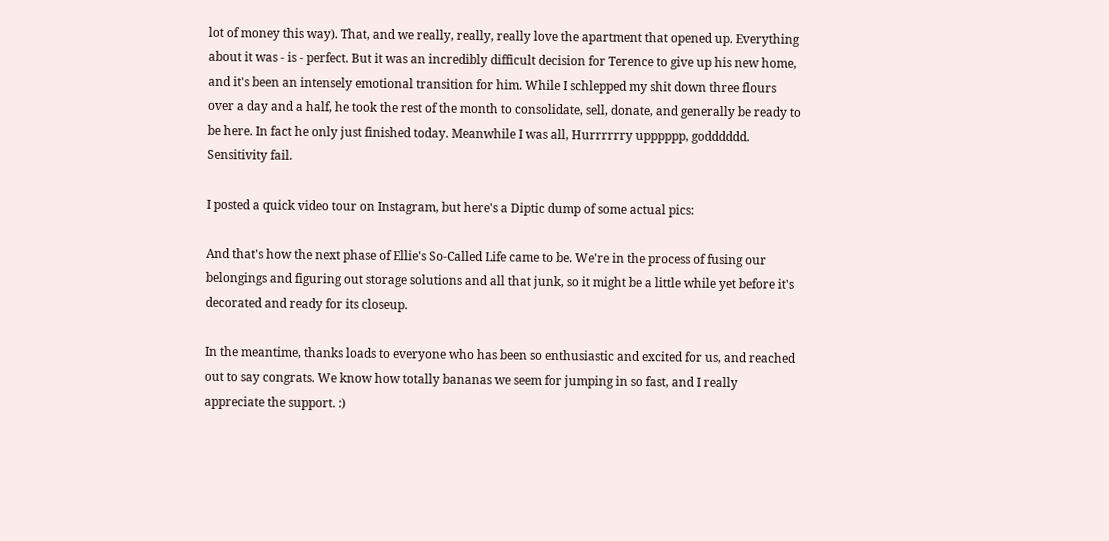lot of money this way). That, and we really, really, really love the apartment that opened up. Everything about it was - is - perfect. But it was an incredibly difficult decision for Terence to give up his new home, and it's been an intensely emotional transition for him. While I schlepped my shit down three flours over a day and a half, he took the rest of the month to consolidate, sell, donate, and generally be ready to be here. In fact he only just finished today. Meanwhile I was all, Hurrrrrry upppppp, godddddd. Sensitivity fail.

I posted a quick video tour on Instagram, but here's a Diptic dump of some actual pics:

And that's how the next phase of Ellie's So-Called Life came to be. We're in the process of fusing our belongings and figuring out storage solutions and all that junk, so it might be a little while yet before it's decorated and ready for its closeup.

In the meantime, thanks loads to everyone who has been so enthusiastic and excited for us, and reached out to say congrats. We know how totally bananas we seem for jumping in so fast, and I really appreciate the support. :)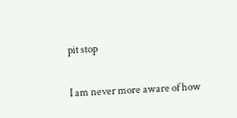pit stop

I am never more aware of how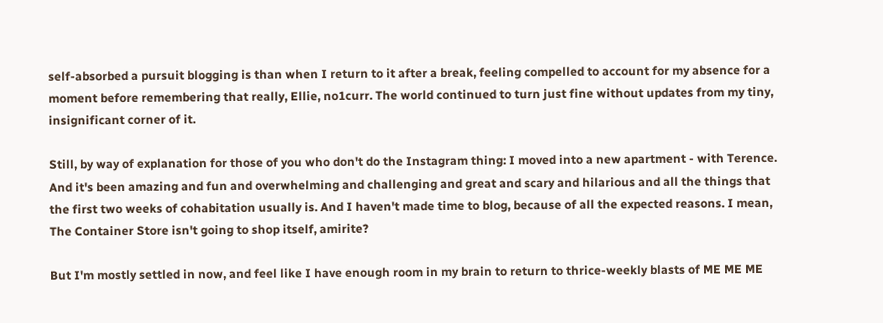self-absorbed a pursuit blogging is than when I return to it after a break, feeling compelled to account for my absence for a moment before remembering that really, Ellie, no1curr. The world continued to turn just fine without updates from my tiny, insignificant corner of it.

Still, by way of explanation for those of you who don't do the Instagram thing: I moved into a new apartment - with Terence. And it's been amazing and fun and overwhelming and challenging and great and scary and hilarious and all the things that the first two weeks of cohabitation usually is. And I haven't made time to blog, because of all the expected reasons. I mean, The Container Store isn't going to shop itself, amirite?

But I'm mostly settled in now, and feel like I have enough room in my brain to return to thrice-weekly blasts of ME ME ME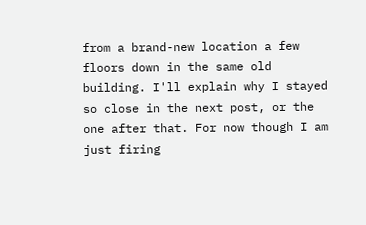from a brand-new location a few floors down in the same old building. I'll explain why I stayed so close in the next post, or the one after that. For now though I am just firing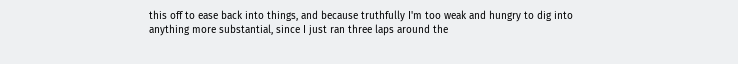this off to ease back into things, and because truthfully I'm too weak and hungry to dig into anything more substantial, since I just ran three laps around the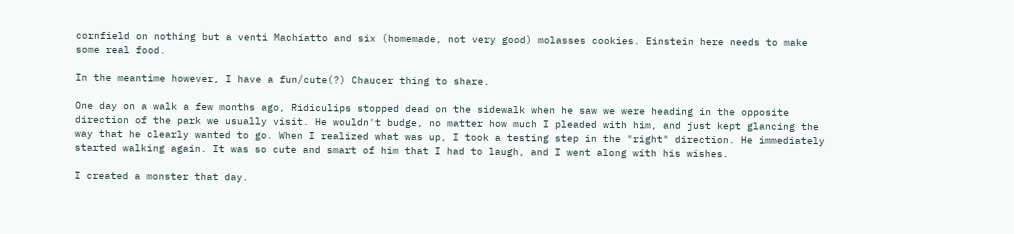cornfield on nothing but a venti Machiatto and six (homemade, not very good) molasses cookies. Einstein here needs to make some real food.

In the meantime however, I have a fun/cute(?) Chaucer thing to share.

One day on a walk a few months ago, Ridiculips stopped dead on the sidewalk when he saw we were heading in the opposite direction of the park we usually visit. He wouldn't budge, no matter how much I pleaded with him, and just kept glancing the way that he clearly wanted to go. When I realized what was up, I took a testing step in the "right" direction. He immediately started walking again. It was so cute and smart of him that I had to laugh, and I went along with his wishes.

I created a monster that day.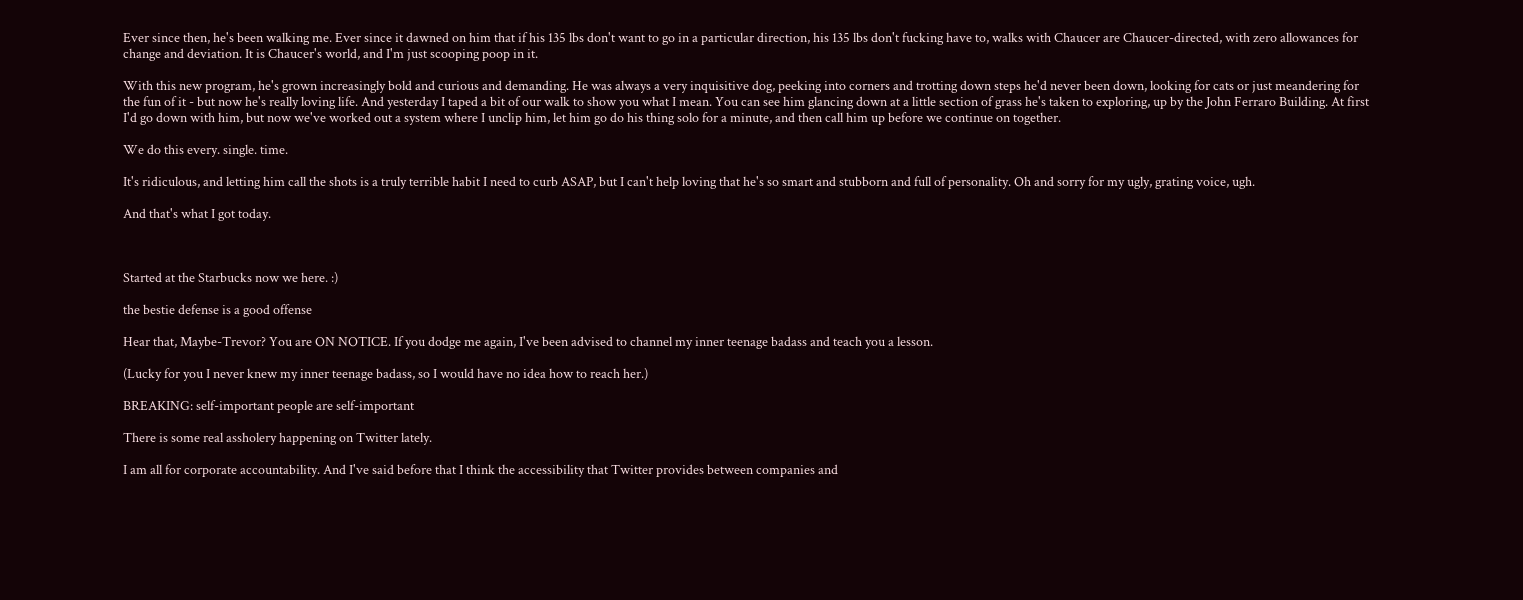Ever since then, he's been walking me. Ever since it dawned on him that if his 135 lbs don't want to go in a particular direction, his 135 lbs don't fucking have to, walks with Chaucer are Chaucer-directed, with zero allowances for change and deviation. It is Chaucer's world, and I'm just scooping poop in it.

With this new program, he's grown increasingly bold and curious and demanding. He was always a very inquisitive dog, peeking into corners and trotting down steps he'd never been down, looking for cats or just meandering for the fun of it - but now he's really loving life. And yesterday I taped a bit of our walk to show you what I mean. You can see him glancing down at a little section of grass he's taken to exploring, up by the John Ferraro Building. At first I'd go down with him, but now we've worked out a system where I unclip him, let him go do his thing solo for a minute, and then call him up before we continue on together.

We do this every. single. time.

It's ridiculous, and letting him call the shots is a truly terrible habit I need to curb ASAP, but I can't help loving that he's so smart and stubborn and full of personality. Oh and sorry for my ugly, grating voice, ugh.

And that's what I got today.



Started at the Starbucks now we here. :)

the bestie defense is a good offense

Hear that, Maybe-Trevor? You are ON NOTICE. If you dodge me again, I've been advised to channel my inner teenage badass and teach you a lesson.

(Lucky for you I never knew my inner teenage badass, so I would have no idea how to reach her.)

BREAKING: self-important people are self-important

There is some real assholery happening on Twitter lately.

I am all for corporate accountability. And I've said before that I think the accessibility that Twitter provides between companies and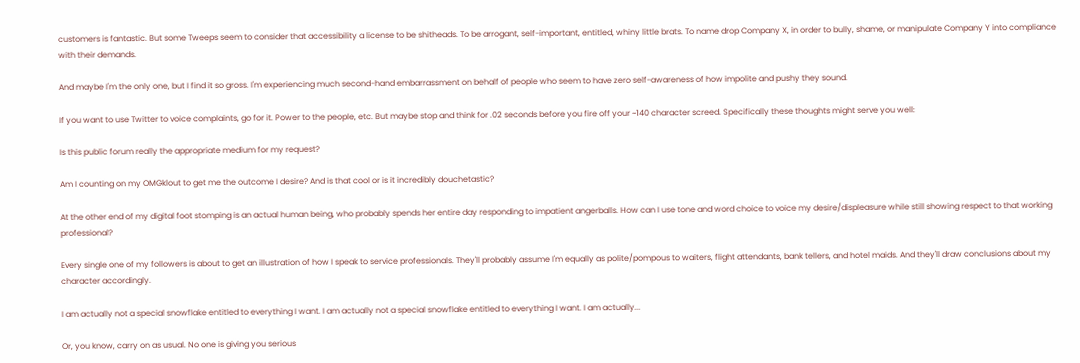customers is fantastic. But some Tweeps seem to consider that accessibility a license to be shitheads. To be arrogant, self-important, entitled, whiny little brats. To name drop Company X, in order to bully, shame, or manipulate Company Y into compliance with their demands.

And maybe I'm the only one, but I find it so gross. I'm experiencing much second-hand embarrassment on behalf of people who seem to have zero self-awareness of how impolite and pushy they sound.

If you want to use Twitter to voice complaints, go for it. Power to the people, etc. But maybe stop and think for .02 seconds before you fire off your ~140 character screed. Specifically these thoughts might serve you well:

Is this public forum really the appropriate medium for my request?

Am I counting on my OMGklout to get me the outcome I desire? And is that cool or is it incredibly douchetastic?

At the other end of my digital foot stomping is an actual human being, who probably spends her entire day responding to impatient angerballs. How can I use tone and word choice to voice my desire/displeasure while still showing respect to that working professional?

Every single one of my followers is about to get an illustration of how I speak to service professionals. They'll probably assume I'm equally as polite/pompous to waiters, flight attendants, bank tellers, and hotel maids. And they'll draw conclusions about my character accordingly.

I am actually not a special snowflake entitled to everything I want. I am actually not a special snowflake entitled to everything I want. I am actually...

Or, you know, carry on as usual. No one is giving you serious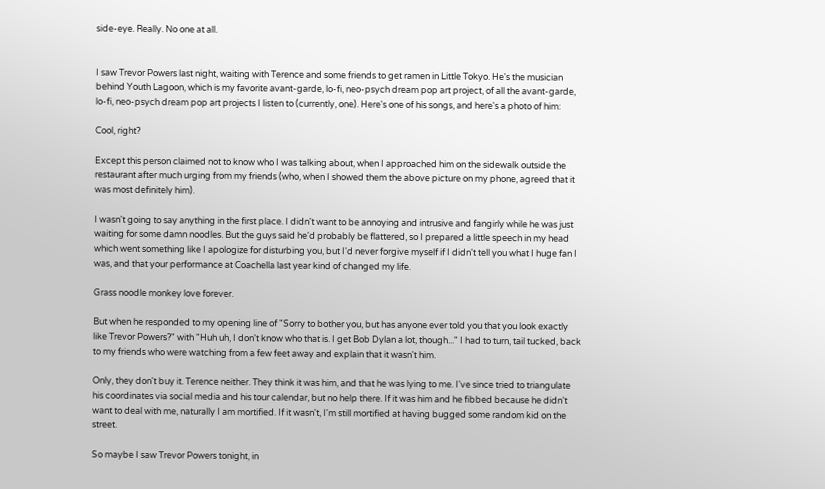side-eye. Really. No one at all.


I saw Trevor Powers last night, waiting with Terence and some friends to get ramen in Little Tokyo. He's the musician behind Youth Lagoon, which is my favorite avant-garde, lo-fi, neo-psych dream pop art project, of all the avant-garde, lo-fi, neo-psych dream pop art projects I listen to (currently, one). Here's one of his songs, and here's a photo of him:

Cool, right?

Except this person claimed not to know who I was talking about, when I approached him on the sidewalk outside the restaurant after much urging from my friends (who, when I showed them the above picture on my phone, agreed that it was most definitely him).

I wasn't going to say anything in the first place. I didn't want to be annoying and intrusive and fangirly while he was just waiting for some damn noodles. But the guys said he'd probably be flattered, so I prepared a little speech in my head which went something like I apologize for disturbing you, but I'd never forgive myself if I didn't tell you what I huge fan I was, and that your performance at Coachella last year kind of changed my life.

Grass noodle monkey love forever.

But when he responded to my opening line of "Sorry to bother you, but has anyone ever told you that you look exactly like Trevor Powers?" with "Huh uh, I don't know who that is. I get Bob Dylan a lot, though..." I had to turn, tail tucked, back to my friends who were watching from a few feet away and explain that it wasn't him.

Only, they don't buy it. Terence neither. They think it was him, and that he was lying to me. I've since tried to triangulate his coordinates via social media and his tour calendar, but no help there. If it was him and he fibbed because he didn't want to deal with me, naturally I am mortified. If it wasn't, I'm still mortified at having bugged some random kid on the street.

So maybe I saw Trevor Powers tonight, in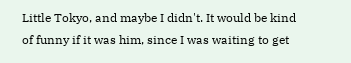Little Tokyo, and maybe I didn't. It would be kind of funny if it was him, since I was waiting to get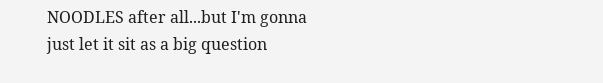NOODLES after all...but I'm gonna just let it sit as a big question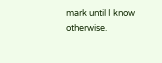mark until I know otherwise.